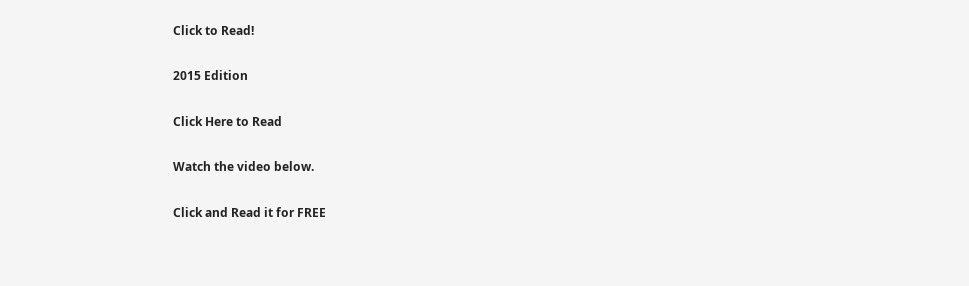Click to Read!

2015 Edition

Click Here to Read

Watch the video below.

Click and Read it for FREE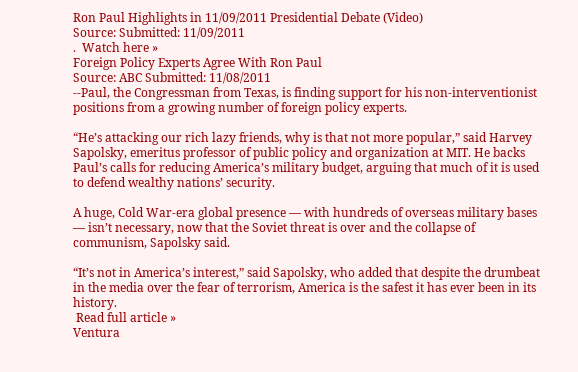Ron Paul Highlights in 11/09/2011 Presidential Debate (Video)
Source: Submitted: 11/09/2011
.  Watch here »
Foreign Policy Experts Agree With Ron Paul
Source: ABC Submitted: 11/08/2011
--Paul, the Congressman from Texas, is finding support for his non-interventionist positions from a growing number of foreign policy experts.

“He’s attacking our rich lazy friends, why is that not more popular,” said Harvey Sapolsky, emeritus professor of public policy and organization at MIT. He backs Paul’s calls for reducing America’s military budget, arguing that much of it is used to defend wealthy nations’ security.

A huge, Cold War-era global presence — with hundreds of overseas military bases — isn’t necessary, now that the Soviet threat is over and the collapse of communism, Sapolsky said.

“It’s not in America’s interest,” said Sapolsky, who added that despite the drumbeat in the media over the fear of terrorism, America is the safest it has ever been in its history.
 Read full article »
Ventura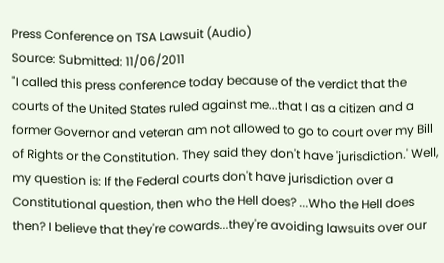Press Conference on TSA Lawsuit (Audio)
Source: Submitted: 11/06/2011
"I called this press conference today because of the verdict that the courts of the United States ruled against me...that I as a citizen and a former Governor and veteran am not allowed to go to court over my Bill of Rights or the Constitution. They said they don't have 'jurisdiction.' Well, my question is: If the Federal courts don't have jurisdiction over a Constitutional question, then who the Hell does? ...Who the Hell does then? I believe that they're cowards...they're avoiding lawsuits over our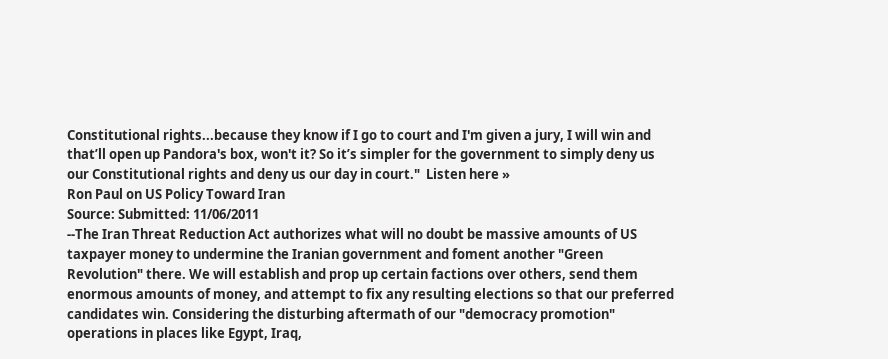Constitutional rights...because they know if I go to court and I'm given a jury, I will win and that’ll open up Pandora's box, won't it? So it’s simpler for the government to simply deny us our Constitutional rights and deny us our day in court."  Listen here »
Ron Paul on US Policy Toward Iran
Source: Submitted: 11/06/2011
--The Iran Threat Reduction Act authorizes what will no doubt be massive amounts of US taxpayer money to undermine the Iranian government and foment another "Green Revolution" there. We will establish and prop up certain factions over others, send them enormous amounts of money, and attempt to fix any resulting elections so that our preferred candidates win. Considering the disturbing aftermath of our "democracy promotion" operations in places like Egypt, Iraq,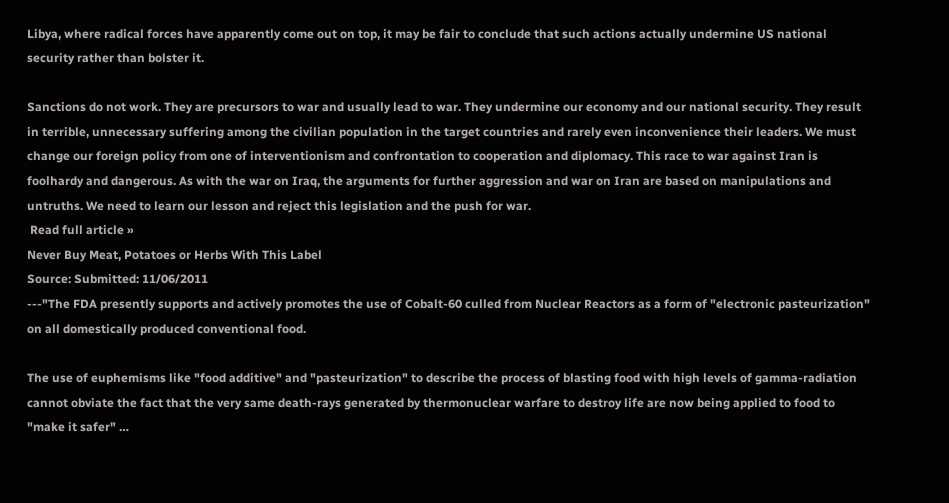Libya, where radical forces have apparently come out on top, it may be fair to conclude that such actions actually undermine US national security rather than bolster it.

Sanctions do not work. They are precursors to war and usually lead to war. They undermine our economy and our national security. They result in terrible, unnecessary suffering among the civilian population in the target countries and rarely even inconvenience their leaders. We must change our foreign policy from one of interventionism and confrontation to cooperation and diplomacy. This race to war against Iran is foolhardy and dangerous. As with the war on Iraq, the arguments for further aggression and war on Iran are based on manipulations and untruths. We need to learn our lesson and reject this legislation and the push for war.
 Read full article »
Never Buy Meat, Potatoes or Herbs With This Label
Source: Submitted: 11/06/2011
---"The FDA presently supports and actively promotes the use of Cobalt-60 culled from Nuclear Reactors as a form of "electronic pasteurization" on all domestically produced conventional food.

The use of euphemisms like "food additive" and "pasteurization" to describe the process of blasting food with high levels of gamma-radiation cannot obviate the fact that the very same death-rays generated by thermonuclear warfare to destroy life are now being applied to food to "make it safer" …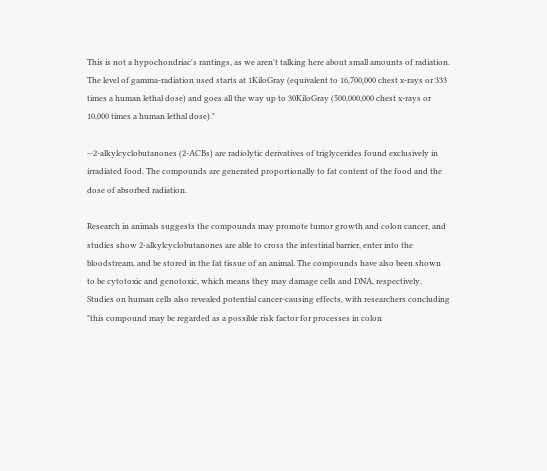This is not a hypochondriac's rantings, as we aren't talking here about small amounts of radiation. The level of gamma-radiation used starts at 1KiloGray (equivalent to 16,700,000 chest x-rays or 333 times a human lethal dose) and goes all the way up to 30KiloGray (500,000,000 chest x-rays or 10,000 times a human lethal dose)."

--2-alkylcyclobutanones (2-ACBs) are radiolytic derivatives of triglycerides found exclusively in irradiated food. The compounds are generated proportionally to fat content of the food and the dose of absorbed radiation.

Research in animals suggests the compounds may promote tumor growth and colon cancer, and studies show 2-alkylcyclobutanones are able to cross the intestinal barrier, enter into the bloodstream, and be stored in the fat tissue of an animal. The compounds have also been shown to be cytotoxic and genotoxic, which means they may damage cells and DNA, respectively. Studies on human cells also revealed potential cancer-causing effects, with researchers concluding "this compound may be regarded as a possible risk factor for processes in colon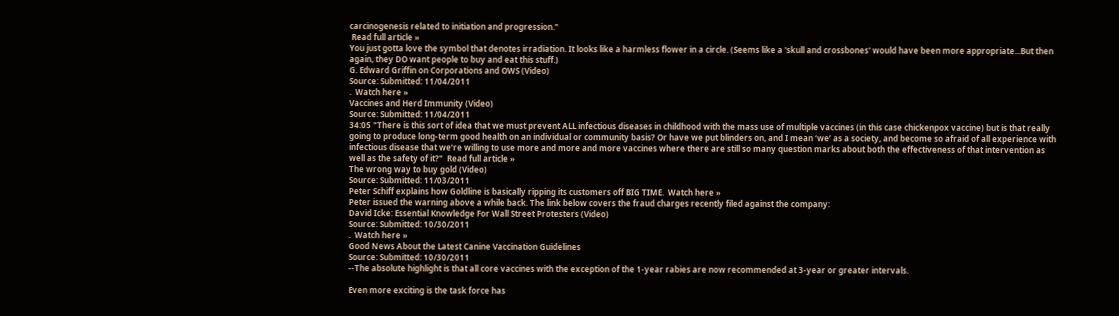carcinogenesis related to initiation and progression."
 Read full article »
You just gotta love the symbol that denotes irradiation. It looks like a harmless flower in a circle. (Seems like a 'skull and crossbones' would have been more appropriate...But then again, they DO want people to buy and eat this stuff.)
G. Edward Griffin on Corporations and OWS (Video)
Source: Submitted: 11/04/2011
.  Watch here »
Vaccines and Herd Immunity (Video)
Source: Submitted: 11/04/2011
34:05 "There is this sort of idea that we must prevent ALL infectious diseases in childhood with the mass use of multiple vaccines (in this case chickenpox vaccine) but is that really going to produce long-term good health on an individual or community basis? Or have we put blinders on, and I mean ‘we’ as a society, and become so afraid of all experience with infectious disease that we’re willing to use more and more and more vaccines where there are still so many question marks about both the effectiveness of that intervention as well as the safety of it?"  Read full article »
The wrong way to buy gold (Video)
Source: Submitted: 11/03/2011
Peter Schiff explains how Goldline is basically ripping its customers off BIG TIME.  Watch here »
Peter issued the warning above a while back. The link below covers the fraud charges recently filed against the company:
David Icke: Essential Knowledge For Wall Street Protesters (Video)
Source: Submitted: 10/30/2011
.  Watch here »
Good News About the Latest Canine Vaccination Guidelines
Source: Submitted: 10/30/2011
--The absolute highlight is that all core vaccines with the exception of the 1-year rabies are now recommended at 3-year or greater intervals.

Even more exciting is the task force has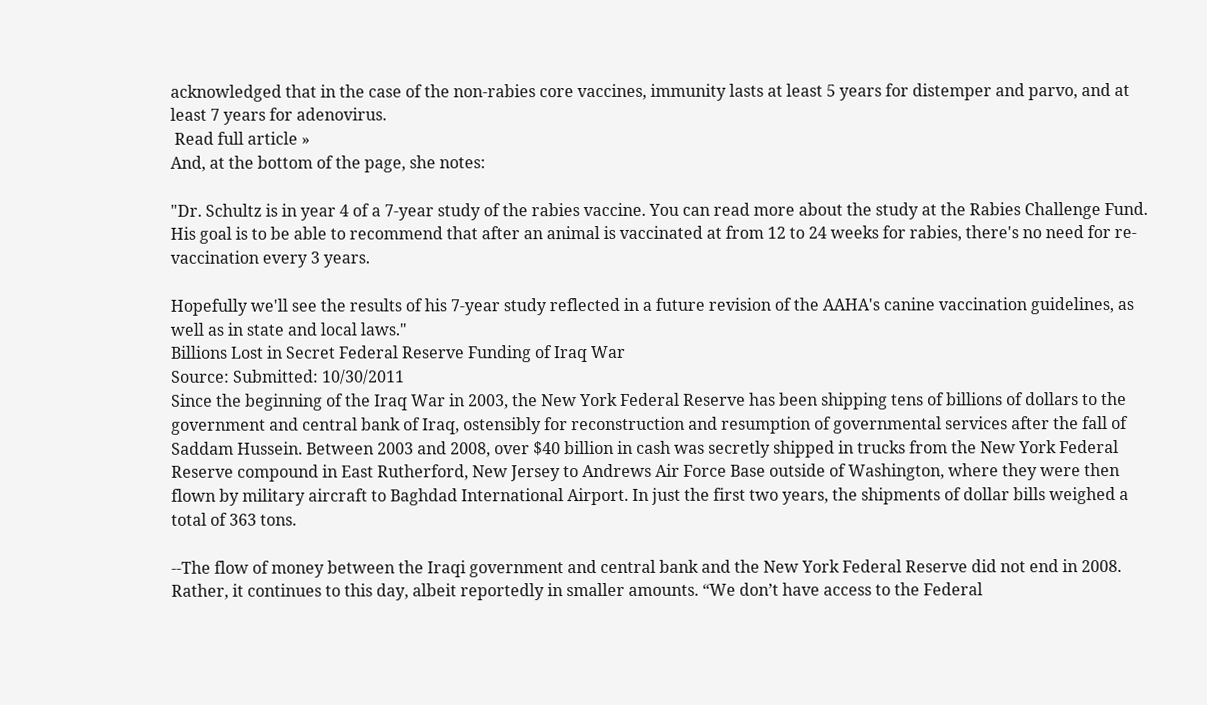acknowledged that in the case of the non-rabies core vaccines, immunity lasts at least 5 years for distemper and parvo, and at least 7 years for adenovirus.
 Read full article »
And, at the bottom of the page, she notes:

"Dr. Schultz is in year 4 of a 7-year study of the rabies vaccine. You can read more about the study at the Rabies Challenge Fund. His goal is to be able to recommend that after an animal is vaccinated at from 12 to 24 weeks for rabies, there's no need for re-vaccination every 3 years.

Hopefully we'll see the results of his 7-year study reflected in a future revision of the AAHA's canine vaccination guidelines, as well as in state and local laws."
Billions Lost in Secret Federal Reserve Funding of Iraq War
Source: Submitted: 10/30/2011
Since the beginning of the Iraq War in 2003, the New York Federal Reserve has been shipping tens of billions of dollars to the government and central bank of Iraq, ostensibly for reconstruction and resumption of governmental services after the fall of Saddam Hussein. Between 2003 and 2008, over $40 billion in cash was secretly shipped in trucks from the New York Federal Reserve compound in East Rutherford, New Jersey to Andrews Air Force Base outside of Washington, where they were then flown by military aircraft to Baghdad International Airport. In just the first two years, the shipments of dollar bills weighed a total of 363 tons.

--The flow of money between the Iraqi government and central bank and the New York Federal Reserve did not end in 2008. Rather, it continues to this day, albeit reportedly in smaller amounts. “We don’t have access to the Federal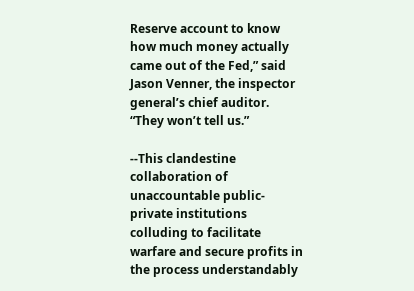Reserve account to know how much money actually came out of the Fed,” said Jason Venner, the inspector general’s chief auditor. “They won’t tell us.”

--This clandestine collaboration of unaccountable public-private institutions colluding to facilitate warfare and secure profits in the process understandably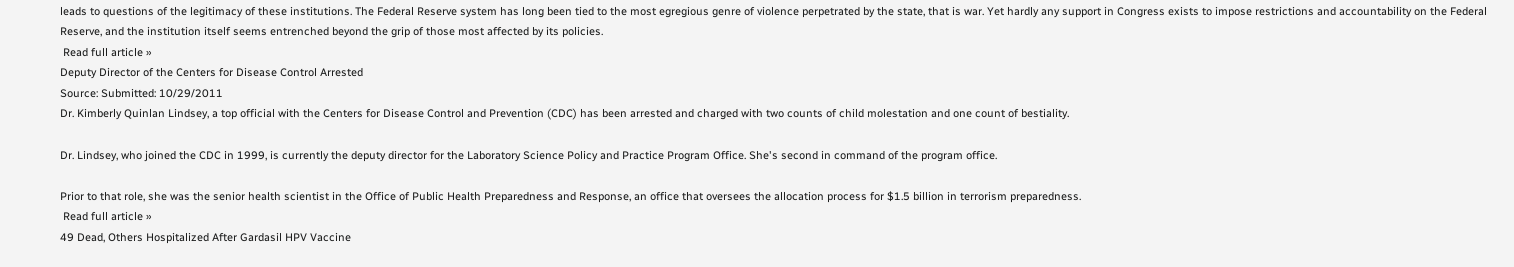leads to questions of the legitimacy of these institutions. The Federal Reserve system has long been tied to the most egregious genre of violence perpetrated by the state, that is war. Yet hardly any support in Congress exists to impose restrictions and accountability on the Federal Reserve, and the institution itself seems entrenched beyond the grip of those most affected by its policies.
 Read full article »
Deputy Director of the Centers for Disease Control Arrested
Source: Submitted: 10/29/2011
Dr. Kimberly Quinlan Lindsey, a top official with the Centers for Disease Control and Prevention (CDC) has been arrested and charged with two counts of child molestation and one count of bestiality.

Dr. Lindsey, who joined the CDC in 1999, is currently the deputy director for the Laboratory Science Policy and Practice Program Office. She's second in command of the program office.

Prior to that role, she was the senior health scientist in the Office of Public Health Preparedness and Response, an office that oversees the allocation process for $1.5 billion in terrorism preparedness.
 Read full article »
49 Dead, Others Hospitalized After Gardasil HPV Vaccine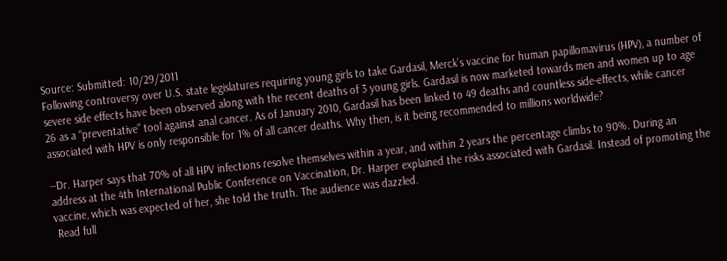Source: Submitted: 10/29/2011
Following controversy over U.S. state legislatures requiring young girls to take Gardasil, Merck’s vaccine for human papillomavirus (HPV), a number of severe side effects have been observed along with the recent deaths of 3 young girls. Gardasil is now marketed towards men and women up to age 26 as a “preventative” tool against anal cancer. As of January 2010, Gardasil has been linked to 49 deaths and countless side-effects, while cancer associated with HPV is only responsible for 1% of all cancer deaths. Why then, is it being recommended to millions worldwide?

--Dr. Harper says that 70% of all HPV infections resolve themselves within a year, and within 2 years the percentage climbs to 90%. During an address at the 4th International Public Conference on Vaccination, Dr. Harper explained the risks associated with Gardasil. Instead of promoting the vaccine, which was expected of her, she told the truth. The audience was dazzled.
 Read full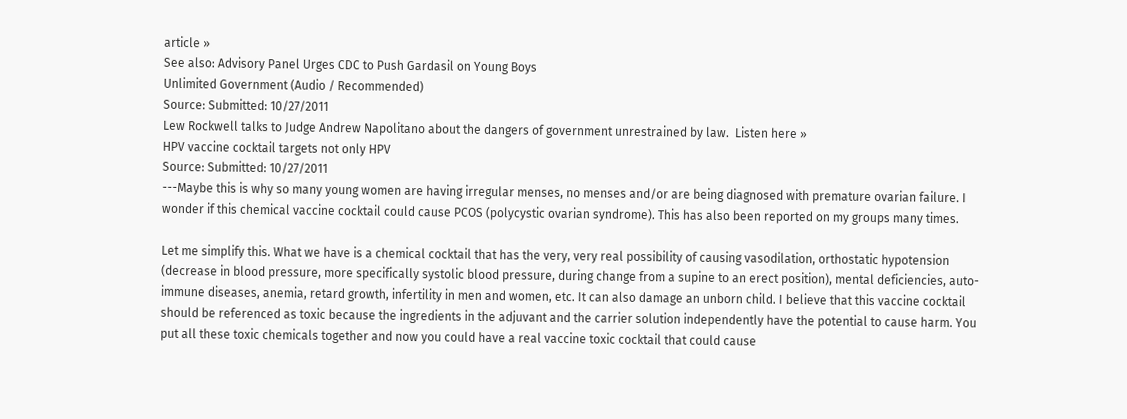article »
See also: Advisory Panel Urges CDC to Push Gardasil on Young Boys
Unlimited Government (Audio / Recommended)
Source: Submitted: 10/27/2011
Lew Rockwell talks to Judge Andrew Napolitano about the dangers of government unrestrained by law.  Listen here »
HPV vaccine cocktail targets not only HPV
Source: Submitted: 10/27/2011
---Maybe this is why so many young women are having irregular menses, no menses and/or are being diagnosed with premature ovarian failure. I wonder if this chemical vaccine cocktail could cause PCOS (polycystic ovarian syndrome). This has also been reported on my groups many times.

Let me simplify this. What we have is a chemical cocktail that has the very, very real possibility of causing vasodilation, orthostatic hypotension (decrease in blood pressure, more specifically systolic blood pressure, during change from a supine to an erect position), mental deficiencies, auto-immune diseases, anemia, retard growth, infertility in men and women, etc. It can also damage an unborn child. I believe that this vaccine cocktail should be referenced as toxic because the ingredients in the adjuvant and the carrier solution independently have the potential to cause harm. You put all these toxic chemicals together and now you could have a real vaccine toxic cocktail that could cause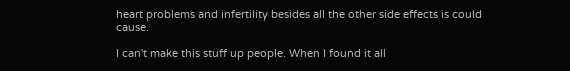heart problems and infertility besides all the other side effects is could cause.

I can't make this stuff up people. When I found it all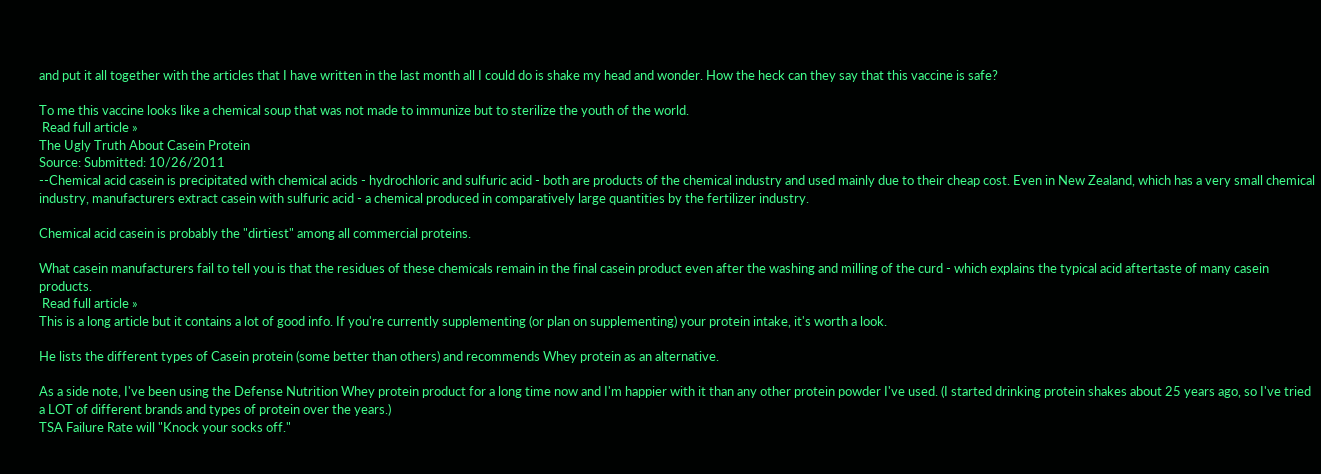and put it all together with the articles that I have written in the last month all I could do is shake my head and wonder. How the heck can they say that this vaccine is safe?

To me this vaccine looks like a chemical soup that was not made to immunize but to sterilize the youth of the world.
 Read full article »
The Ugly Truth About Casein Protein
Source: Submitted: 10/26/2011
--Chemical acid casein is precipitated with chemical acids - hydrochloric and sulfuric acid - both are products of the chemical industry and used mainly due to their cheap cost. Even in New Zealand, which has a very small chemical industry, manufacturers extract casein with sulfuric acid - a chemical produced in comparatively large quantities by the fertilizer industry.

Chemical acid casein is probably the "dirtiest" among all commercial proteins.

What casein manufacturers fail to tell you is that the residues of these chemicals remain in the final casein product even after the washing and milling of the curd - which explains the typical acid aftertaste of many casein products.
 Read full article »
This is a long article but it contains a lot of good info. If you're currently supplementing (or plan on supplementing) your protein intake, it's worth a look.

He lists the different types of Casein protein (some better than others) and recommends Whey protein as an alternative.

As a side note, I've been using the Defense Nutrition Whey protein product for a long time now and I'm happier with it than any other protein powder I've used. (I started drinking protein shakes about 25 years ago, so I've tried a LOT of different brands and types of protein over the years.)
TSA Failure Rate will "Knock your socks off."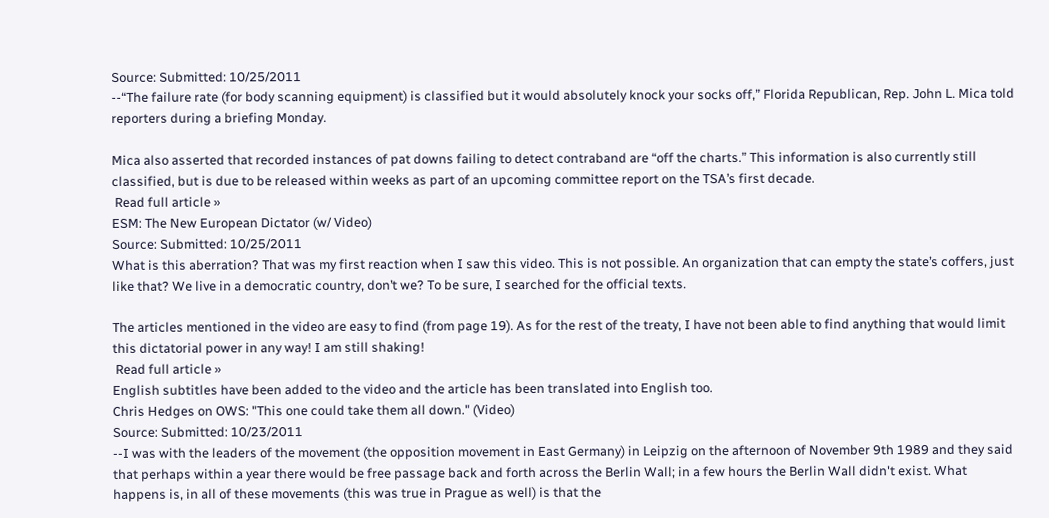Source: Submitted: 10/25/2011
--“The failure rate (for body scanning equipment) is classified but it would absolutely knock your socks off,” Florida Republican, Rep. John L. Mica told reporters during a briefing Monday.

Mica also asserted that recorded instances of pat downs failing to detect contraband are “off the charts.” This information is also currently still classified, but is due to be released within weeks as part of an upcoming committee report on the TSA’s first decade.
 Read full article »
ESM: The New European Dictator (w/ Video)
Source: Submitted: 10/25/2011
What is this aberration? That was my first reaction when I saw this video. This is not possible. An organization that can empty the state’s coffers, just like that? We live in a democratic country, don’t we? To be sure, I searched for the official texts.

The articles mentioned in the video are easy to find (from page 19). As for the rest of the treaty, I have not been able to find anything that would limit this dictatorial power in any way! I am still shaking!
 Read full article »
English subtitles have been added to the video and the article has been translated into English too.
Chris Hedges on OWS: "This one could take them all down." (Video)
Source: Submitted: 10/23/2011
--I was with the leaders of the movement (the opposition movement in East Germany) in Leipzig on the afternoon of November 9th 1989 and they said that perhaps within a year there would be free passage back and forth across the Berlin Wall; in a few hours the Berlin Wall didn't exist. What happens is, in all of these movements (this was true in Prague as well) is that the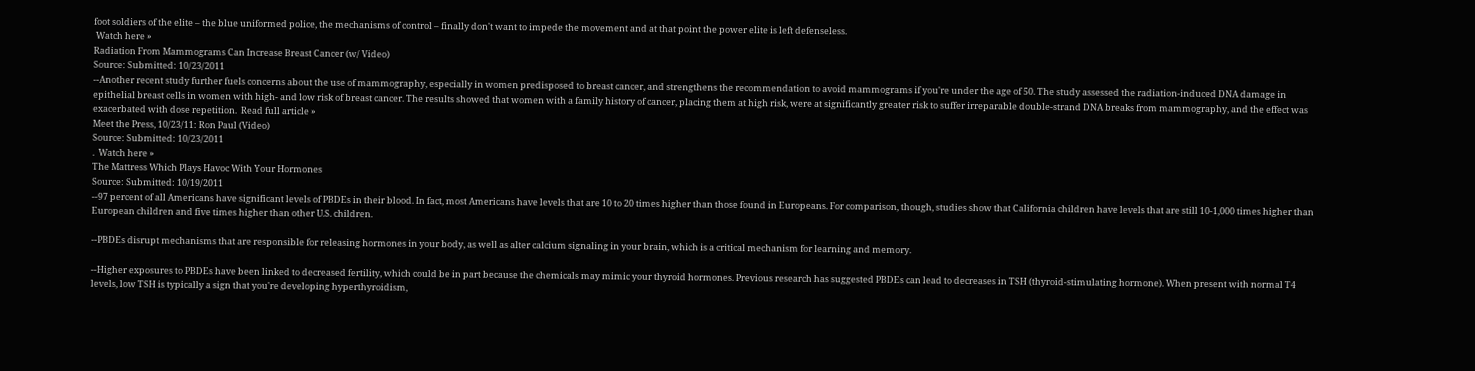foot soldiers of the elite – the blue uniformed police, the mechanisms of control – finally don't want to impede the movement and at that point the power elite is left defenseless.
 Watch here »
Radiation From Mammograms Can Increase Breast Cancer (w/ Video)
Source: Submitted: 10/23/2011
--Another recent study further fuels concerns about the use of mammography, especially in women predisposed to breast cancer, and strengthens the recommendation to avoid mammograms if you're under the age of 50. The study assessed the radiation-induced DNA damage in epithelial breast cells in women with high- and low risk of breast cancer. The results showed that women with a family history of cancer, placing them at high risk, were at significantly greater risk to suffer irreparable double-strand DNA breaks from mammography, and the effect was exacerbated with dose repetition.  Read full article »
Meet the Press, 10/23/11: Ron Paul (Video)
Source: Submitted: 10/23/2011
.  Watch here »
The Mattress Which Plays Havoc With Your Hormones
Source: Submitted: 10/19/2011
--97 percent of all Americans have significant levels of PBDEs in their blood. In fact, most Americans have levels that are 10 to 20 times higher than those found in Europeans. For comparison, though, studies show that California children have levels that are still 10-1,000 times higher than European children and five times higher than other U.S. children.

--PBDEs disrupt mechanisms that are responsible for releasing hormones in your body, as well as alter calcium signaling in your brain, which is a critical mechanism for learning and memory.

--Higher exposures to PBDEs have been linked to decreased fertility, which could be in part because the chemicals may mimic your thyroid hormones. Previous research has suggested PBDEs can lead to decreases in TSH (thyroid-stimulating hormone). When present with normal T4 levels, low TSH is typically a sign that you're developing hyperthyroidism,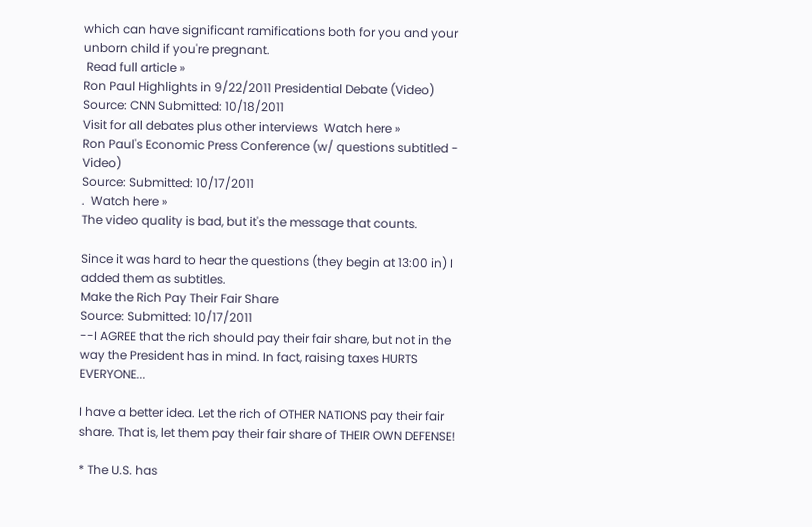which can have significant ramifications both for you and your unborn child if you're pregnant.
 Read full article »
Ron Paul Highlights in 9/22/2011 Presidential Debate (Video)
Source: CNN Submitted: 10/18/2011
Visit for all debates plus other interviews  Watch here »
Ron Paul's Economic Press Conference (w/ questions subtitled - Video)
Source: Submitted: 10/17/2011
.  Watch here »
The video quality is bad, but it's the message that counts.

Since it was hard to hear the questions (they begin at 13:00 in) I added them as subtitles.
Make the Rich Pay Their Fair Share
Source: Submitted: 10/17/2011
--I AGREE that the rich should pay their fair share, but not in the way the President has in mind. In fact, raising taxes HURTS EVERYONE...

I have a better idea. Let the rich of OTHER NATIONS pay their fair share. That is, let them pay their fair share of THEIR OWN DEFENSE!

* The U.S. has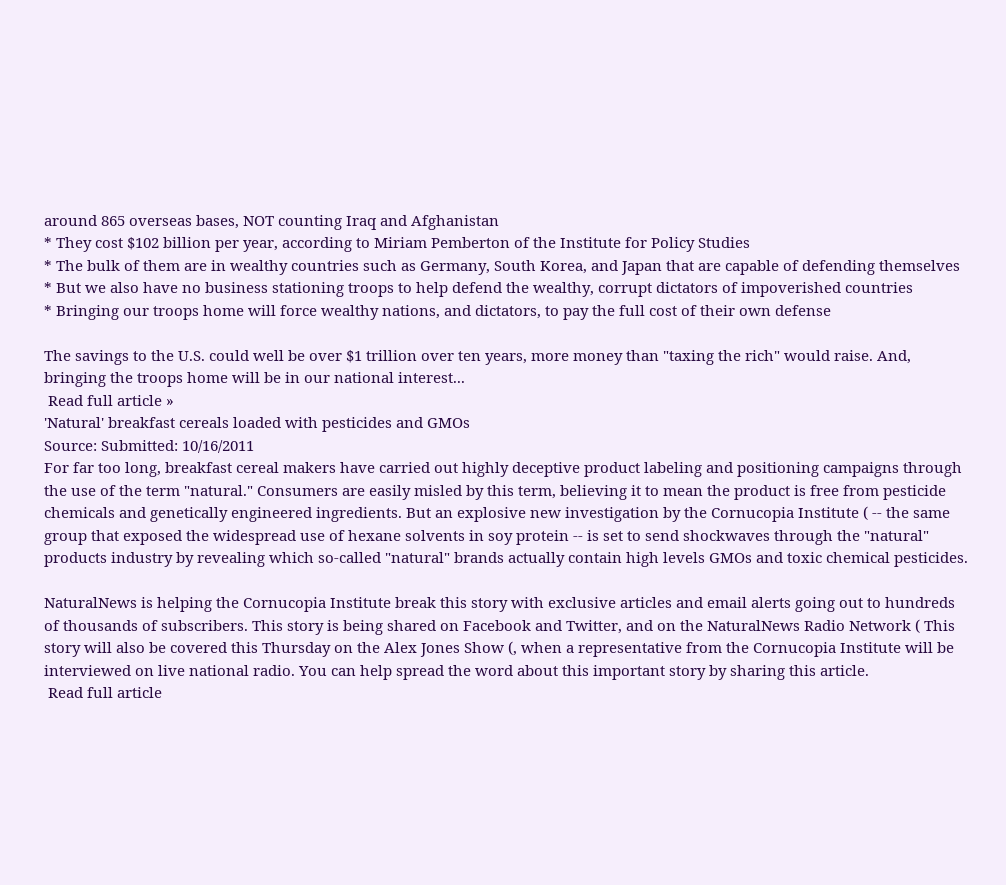around 865 overseas bases, NOT counting Iraq and Afghanistan
* They cost $102 billion per year, according to Miriam Pemberton of the Institute for Policy Studies
* The bulk of them are in wealthy countries such as Germany, South Korea, and Japan that are capable of defending themselves
* But we also have no business stationing troops to help defend the wealthy, corrupt dictators of impoverished countries
* Bringing our troops home will force wealthy nations, and dictators, to pay the full cost of their own defense

The savings to the U.S. could well be over $1 trillion over ten years, more money than "taxing the rich" would raise. And, bringing the troops home will be in our national interest...
 Read full article »
'Natural' breakfast cereals loaded with pesticides and GMOs
Source: Submitted: 10/16/2011
For far too long, breakfast cereal makers have carried out highly deceptive product labeling and positioning campaigns through the use of the term "natural." Consumers are easily misled by this term, believing it to mean the product is free from pesticide chemicals and genetically engineered ingredients. But an explosive new investigation by the Cornucopia Institute ( -- the same group that exposed the widespread use of hexane solvents in soy protein -- is set to send shockwaves through the "natural" products industry by revealing which so-called "natural" brands actually contain high levels GMOs and toxic chemical pesticides.

NaturalNews is helping the Cornucopia Institute break this story with exclusive articles and email alerts going out to hundreds of thousands of subscribers. This story is being shared on Facebook and Twitter, and on the NaturalNews Radio Network ( This story will also be covered this Thursday on the Alex Jones Show (, when a representative from the Cornucopia Institute will be interviewed on live national radio. You can help spread the word about this important story by sharing this article.
 Read full article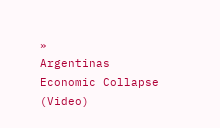»
Argentinas Economic Collapse (Video)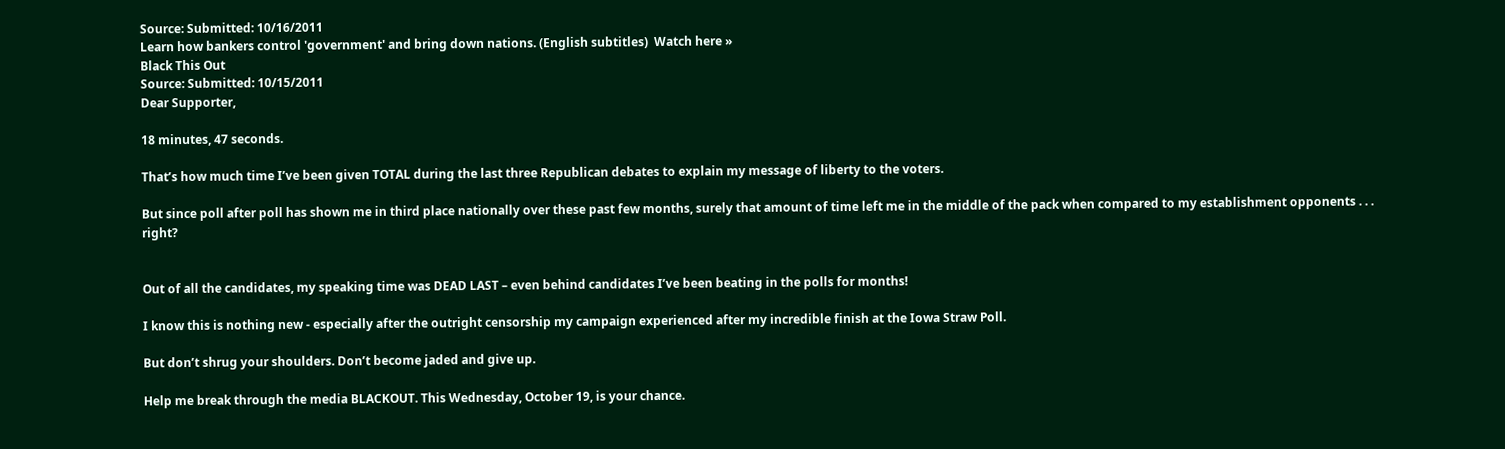Source: Submitted: 10/16/2011
Learn how bankers control 'government' and bring down nations. (English subtitles)  Watch here »
Black This Out
Source: Submitted: 10/15/2011
Dear Supporter,

18 minutes, 47 seconds.

That’s how much time I’ve been given TOTAL during the last three Republican debates to explain my message of liberty to the voters.

But since poll after poll has shown me in third place nationally over these past few months, surely that amount of time left me in the middle of the pack when compared to my establishment opponents . . . right?


Out of all the candidates, my speaking time was DEAD LAST – even behind candidates I’ve been beating in the polls for months!

I know this is nothing new - especially after the outright censorship my campaign experienced after my incredible finish at the Iowa Straw Poll.

But don’t shrug your shoulders. Don’t become jaded and give up.

Help me break through the media BLACKOUT. This Wednesday, October 19, is your chance.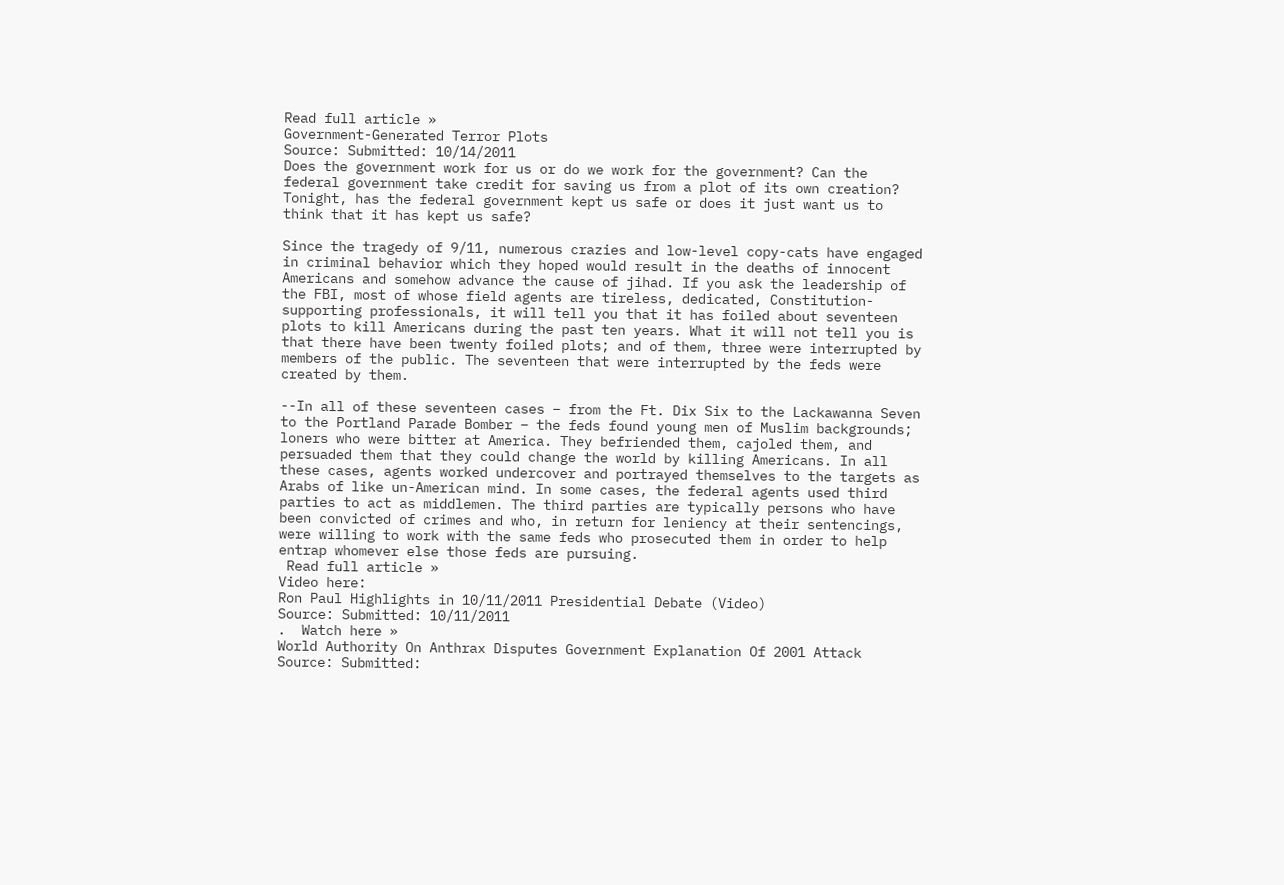Read full article »
Government-Generated Terror Plots
Source: Submitted: 10/14/2011
Does the government work for us or do we work for the government? Can the federal government take credit for saving us from a plot of its own creation? Tonight, has the federal government kept us safe or does it just want us to think that it has kept us safe?

Since the tragedy of 9/11, numerous crazies and low-level copy-cats have engaged in criminal behavior which they hoped would result in the deaths of innocent Americans and somehow advance the cause of jihad. If you ask the leadership of the FBI, most of whose field agents are tireless, dedicated, Constitution-supporting professionals, it will tell you that it has foiled about seventeen plots to kill Americans during the past ten years. What it will not tell you is that there have been twenty foiled plots; and of them, three were interrupted by members of the public. The seventeen that were interrupted by the feds were created by them.

--In all of these seventeen cases – from the Ft. Dix Six to the Lackawanna Seven to the Portland Parade Bomber – the feds found young men of Muslim backgrounds; loners who were bitter at America. They befriended them, cajoled them, and persuaded them that they could change the world by killing Americans. In all these cases, agents worked undercover and portrayed themselves to the targets as Arabs of like un-American mind. In some cases, the federal agents used third parties to act as middlemen. The third parties are typically persons who have been convicted of crimes and who, in return for leniency at their sentencings, were willing to work with the same feds who prosecuted them in order to help entrap whomever else those feds are pursuing.
 Read full article »
Video here:
Ron Paul Highlights in 10/11/2011 Presidential Debate (Video)
Source: Submitted: 10/11/2011
.  Watch here »
World Authority On Anthrax Disputes Government Explanation Of 2001 Attack
Source: Submitted: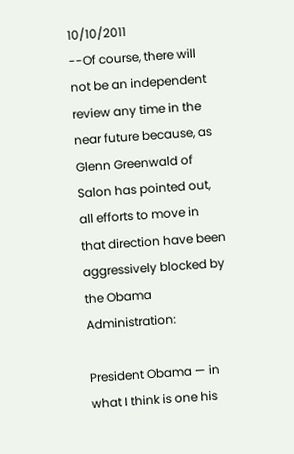10/10/2011
--Of course, there will not be an independent review any time in the near future because, as Glenn Greenwald of Salon has pointed out, all efforts to move in that direction have been aggressively blocked by the Obama Administration:

President Obama — in what I think is one his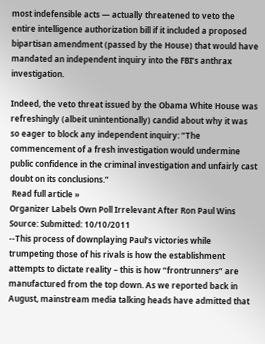most indefensible acts — actually threatened to veto the entire intelligence authorization bill if it included a proposed bipartisan amendment (passed by the House) that would have mandated an independent inquiry into the FBI’s anthrax investigation.

Indeed, the veto threat issued by the Obama White House was refreshingly (albeit unintentionally) candid about why it was so eager to block any independent inquiry: ”The commencement of a fresh investigation would undermine public confidence in the criminal investigation and unfairly cast doubt on its conclusions.”
 Read full article »
Organizer Labels Own Poll Irrelevant After Ron Paul Wins
Source: Submitted: 10/10/2011
--This process of downplaying Paul’s victories while trumpeting those of his rivals is how the establishment attempts to dictate reality – this is how “frontrunners” are manufactured from the top down. As we reported back in August, mainstream media talking heads have admitted that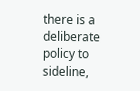there is a deliberate policy to sideline,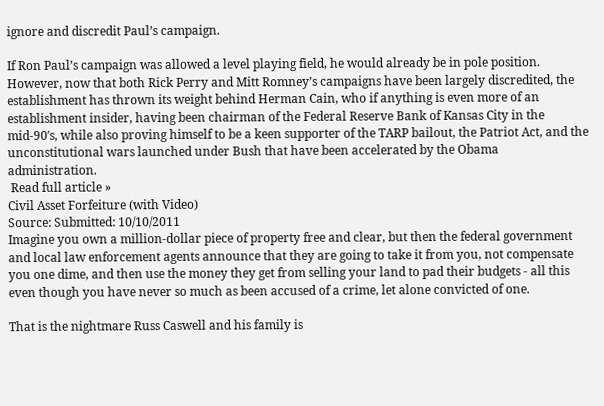ignore and discredit Paul’s campaign.

If Ron Paul’s campaign was allowed a level playing field, he would already be in pole position. However, now that both Rick Perry and Mitt Romney’s campaigns have been largely discredited, the establishment has thrown its weight behind Herman Cain, who if anything is even more of an establishment insider, having been chairman of the Federal Reserve Bank of Kansas City in the mid-90′s, while also proving himself to be a keen supporter of the TARP bailout, the Patriot Act, and the unconstitutional wars launched under Bush that have been accelerated by the Obama administration.
 Read full article »
Civil Asset Forfeiture (with Video)
Source: Submitted: 10/10/2011
Imagine you own a million-dollar piece of property free and clear, but then the federal government and local law enforcement agents announce that they are going to take it from you, not compensate you one dime, and then use the money they get from selling your land to pad their budgets - all this even though you have never so much as been accused of a crime, let alone convicted of one.

That is the nightmare Russ Caswell and his family is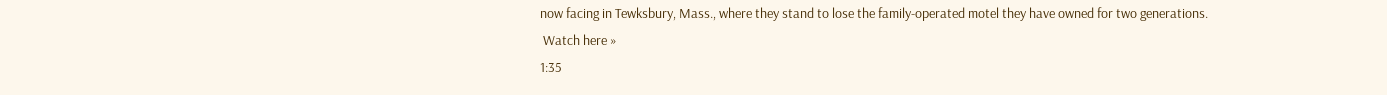now facing in Tewksbury, Mass., where they stand to lose the family-operated motel they have owned for two generations.
 Watch here »
1:35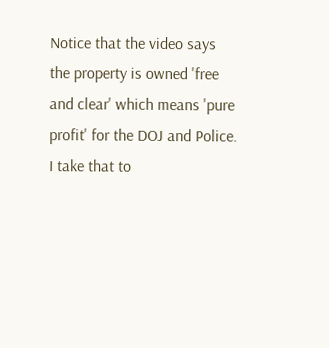Notice that the video says the property is owned 'free and clear' which means 'pure profit' for the DOJ and Police. I take that to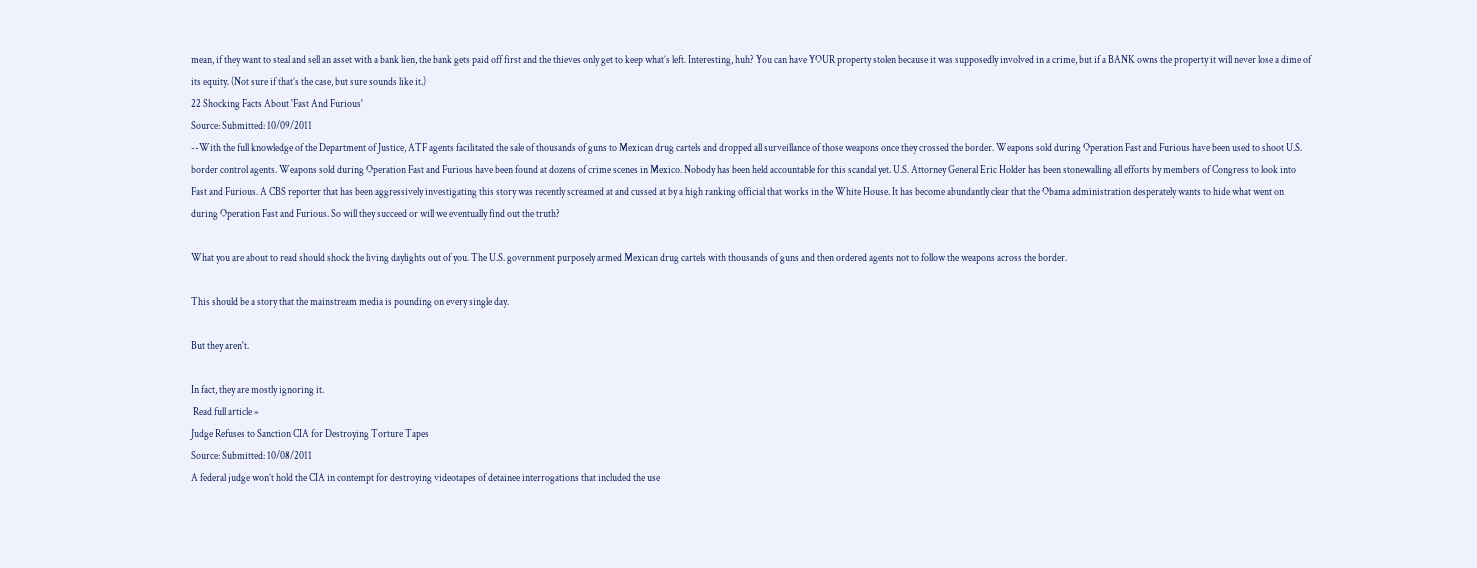mean, if they want to steal and sell an asset with a bank lien, the bank gets paid off first and the thieves only get to keep what’s left. Interesting, huh? You can have YOUR property stolen because it was supposedly involved in a crime, but if a BANK owns the property it will never lose a dime of its equity. (Not sure if that’s the case, but sure sounds like it.)
22 Shocking Facts About 'Fast And Furious'
Source: Submitted: 10/09/2011
--With the full knowledge of the Department of Justice, ATF agents facilitated the sale of thousands of guns to Mexican drug cartels and dropped all surveillance of those weapons once they crossed the border. Weapons sold during Operation Fast and Furious have been used to shoot U.S. border control agents. Weapons sold during Operation Fast and Furious have been found at dozens of crime scenes in Mexico. Nobody has been held accountable for this scandal yet. U.S. Attorney General Eric Holder has been stonewalling all efforts by members of Congress to look into Fast and Furious. A CBS reporter that has been aggressively investigating this story was recently screamed at and cussed at by a high ranking official that works in the White House. It has become abundantly clear that the Obama administration desperately wants to hide what went on during Operation Fast and Furious. So will they succeed or will we eventually find out the truth?

What you are about to read should shock the living daylights out of you. The U.S. government purposely armed Mexican drug cartels with thousands of guns and then ordered agents not to follow the weapons across the border.

This should be a story that the mainstream media is pounding on every single day.

But they aren't.

In fact, they are mostly ignoring it.
 Read full article »
Judge Refuses to Sanction CIA for Destroying Torture Tapes
Source: Submitted: 10/08/2011
A federal judge won’t hold the CIA in contempt for destroying videotapes of detainee interrogations that included the use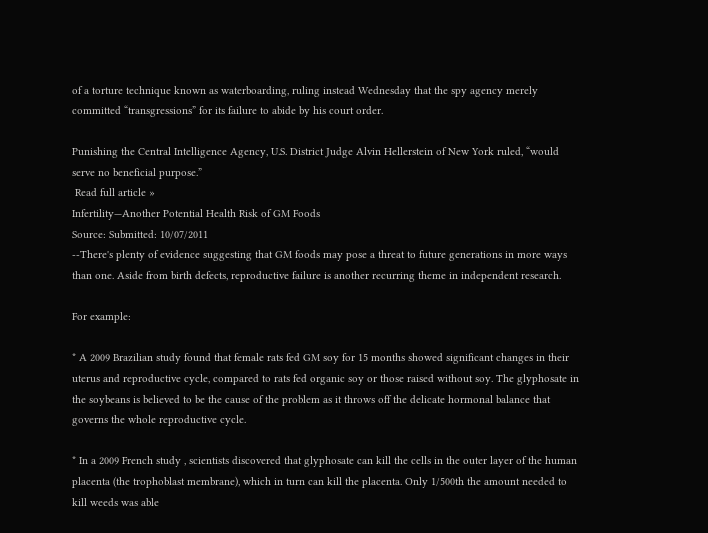of a torture technique known as waterboarding, ruling instead Wednesday that the spy agency merely committed “transgressions” for its failure to abide by his court order.

Punishing the Central Intelligence Agency, U.S. District Judge Alvin Hellerstein of New York ruled, “would serve no beneficial purpose.”
 Read full article »
Infertility—Another Potential Health Risk of GM Foods
Source: Submitted: 10/07/2011
--There's plenty of evidence suggesting that GM foods may pose a threat to future generations in more ways than one. Aside from birth defects, reproductive failure is another recurring theme in independent research.

For example:

* A 2009 Brazilian study found that female rats fed GM soy for 15 months showed significant changes in their uterus and reproductive cycle, compared to rats fed organic soy or those raised without soy. The glyphosate in the soybeans is believed to be the cause of the problem as it throws off the delicate hormonal balance that governs the whole reproductive cycle.

* In a 2009 French study , scientists discovered that glyphosate can kill the cells in the outer layer of the human placenta (the trophoblast membrane), which in turn can kill the placenta. Only 1/500th the amount needed to kill weeds was able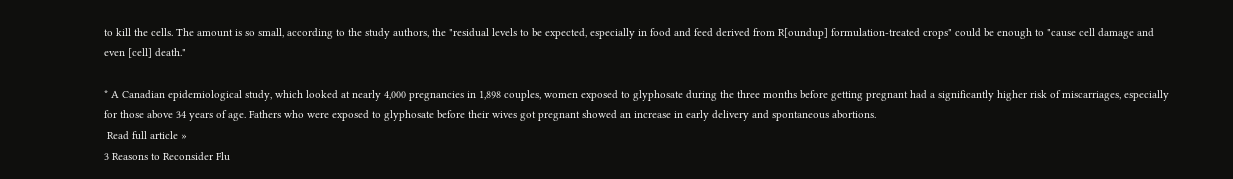to kill the cells. The amount is so small, according to the study authors, the "residual levels to be expected, especially in food and feed derived from R[oundup] formulation-treated crops" could be enough to "cause cell damage and even [cell] death."

* A Canadian epidemiological study, which looked at nearly 4,000 pregnancies in 1,898 couples, women exposed to glyphosate during the three months before getting pregnant had a significantly higher risk of miscarriages, especially for those above 34 years of age. Fathers who were exposed to glyphosate before their wives got pregnant showed an increase in early delivery and spontaneous abortions.
 Read full article »
3 Reasons to Reconsider Flu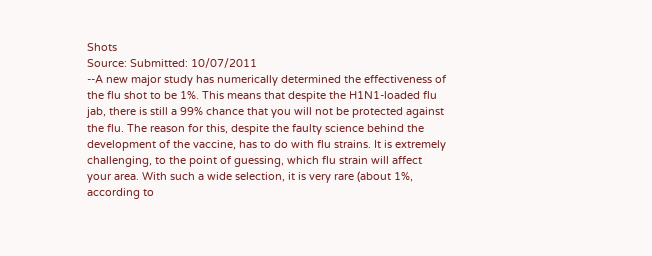Shots
Source: Submitted: 10/07/2011
--A new major study has numerically determined the effectiveness of the flu shot to be 1%. This means that despite the H1N1-loaded flu jab, there is still a 99% chance that you will not be protected against the flu. The reason for this, despite the faulty science behind the development of the vaccine, has to do with flu strains. It is extremely challenging, to the point of guessing, which flu strain will affect your area. With such a wide selection, it is very rare (about 1%, according to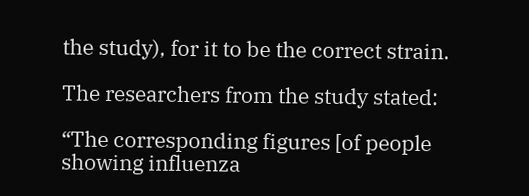the study), for it to be the correct strain.

The researchers from the study stated:

“The corresponding figures [of people showing influenza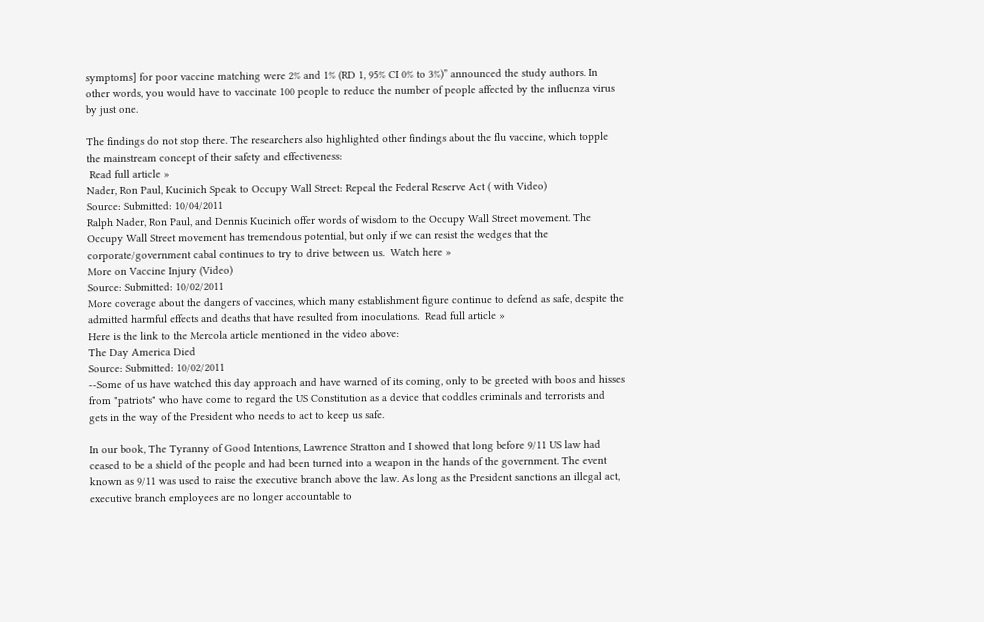symptoms] for poor vaccine matching were 2% and 1% (RD 1, 95% CI 0% to 3%)” announced the study authors. In other words, you would have to vaccinate 100 people to reduce the number of people affected by the influenza virus by just one.

The findings do not stop there. The researchers also highlighted other findings about the flu vaccine, which topple the mainstream concept of their safety and effectiveness:
 Read full article »
Nader, Ron Paul, Kucinich Speak to Occupy Wall Street: Repeal the Federal Reserve Act ( with Video)
Source: Submitted: 10/04/2011
Ralph Nader, Ron Paul, and Dennis Kucinich offer words of wisdom to the Occupy Wall Street movement. The Occupy Wall Street movement has tremendous potential, but only if we can resist the wedges that the corporate/government cabal continues to try to drive between us.  Watch here »
More on Vaccine Injury (Video)
Source: Submitted: 10/02/2011
More coverage about the dangers of vaccines, which many establishment figure continue to defend as safe, despite the admitted harmful effects and deaths that have resulted from inoculations.  Read full article »
Here is the link to the Mercola article mentioned in the video above:
The Day America Died
Source: Submitted: 10/02/2011
--Some of us have watched this day approach and have warned of its coming, only to be greeted with boos and hisses from "patriots" who have come to regard the US Constitution as a device that coddles criminals and terrorists and gets in the way of the President who needs to act to keep us safe.

In our book, The Tyranny of Good Intentions, Lawrence Stratton and I showed that long before 9/11 US law had ceased to be a shield of the people and had been turned into a weapon in the hands of the government. The event known as 9/11 was used to raise the executive branch above the law. As long as the President sanctions an illegal act, executive branch employees are no longer accountable to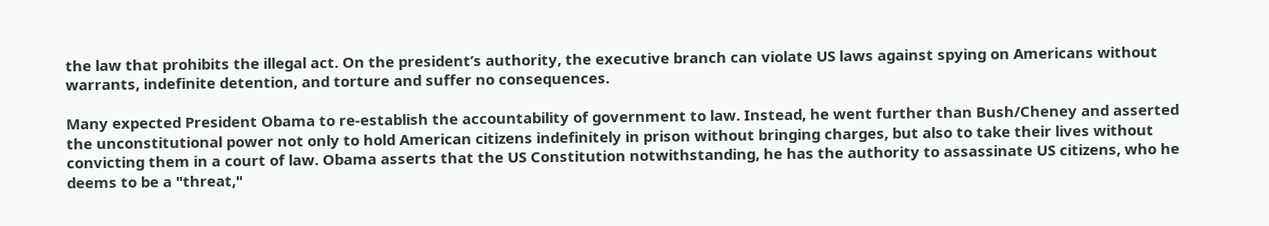the law that prohibits the illegal act. On the president’s authority, the executive branch can violate US laws against spying on Americans without warrants, indefinite detention, and torture and suffer no consequences.

Many expected President Obama to re-establish the accountability of government to law. Instead, he went further than Bush/Cheney and asserted the unconstitutional power not only to hold American citizens indefinitely in prison without bringing charges, but also to take their lives without convicting them in a court of law. Obama asserts that the US Constitution notwithstanding, he has the authority to assassinate US citizens, who he deems to be a "threat,"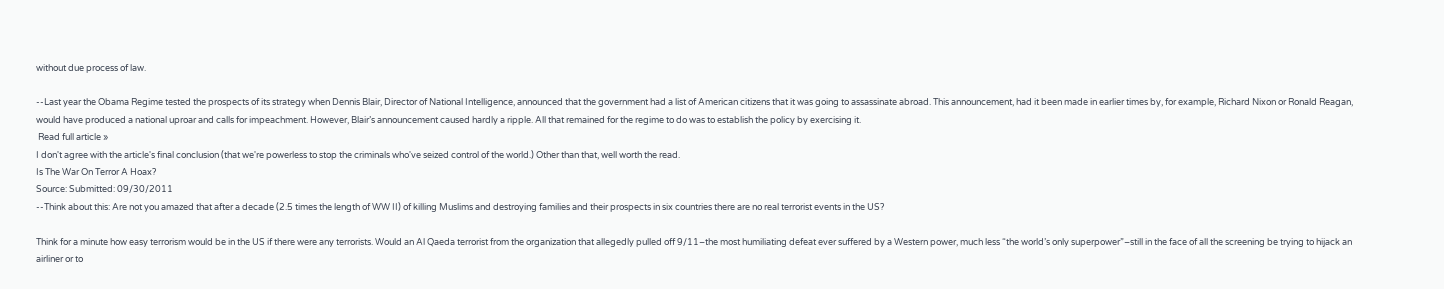without due process of law.

--Last year the Obama Regime tested the prospects of its strategy when Dennis Blair, Director of National Intelligence, announced that the government had a list of American citizens that it was going to assassinate abroad. This announcement, had it been made in earlier times by, for example, Richard Nixon or Ronald Reagan, would have produced a national uproar and calls for impeachment. However, Blair’s announcement caused hardly a ripple. All that remained for the regime to do was to establish the policy by exercising it.
 Read full article »
I don't agree with the article's final conclusion (that we're powerless to stop the criminals who've seized control of the world.) Other than that, well worth the read.
Is The War On Terror A Hoax?
Source: Submitted: 09/30/2011
--Think about this: Are not you amazed that after a decade (2.5 times the length of WW II) of killing Muslims and destroying families and their prospects in six countries there are no real terrorist events in the US?

Think for a minute how easy terrorism would be in the US if there were any terrorists. Would an Al Qaeda terrorist from the organization that allegedly pulled off 9/11–the most humiliating defeat ever suffered by a Western power, much less “the world’s only superpower”–still in the face of all the screening be trying to hijack an airliner or to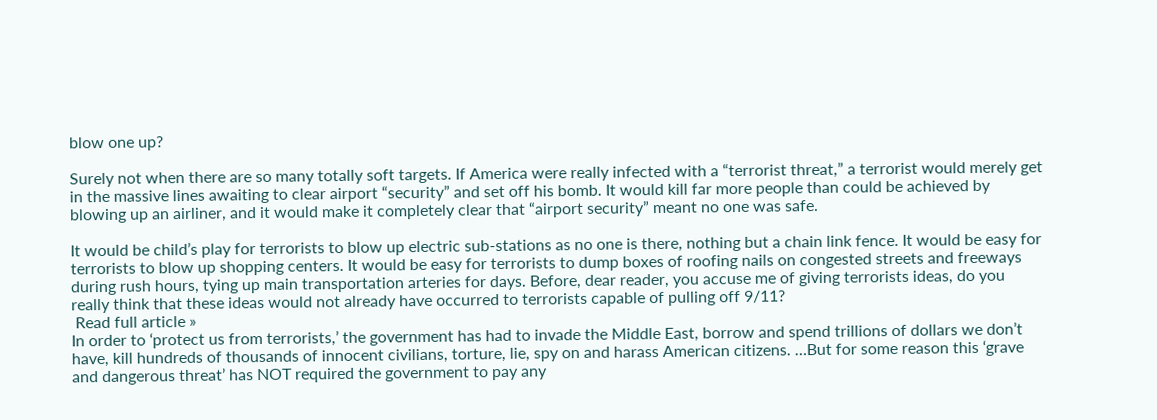blow one up?

Surely not when there are so many totally soft targets. If America were really infected with a “terrorist threat,” a terrorist would merely get in the massive lines awaiting to clear airport “security” and set off his bomb. It would kill far more people than could be achieved by blowing up an airliner, and it would make it completely clear that “airport security” meant no one was safe.

It would be child’s play for terrorists to blow up electric sub-stations as no one is there, nothing but a chain link fence. It would be easy for terrorists to blow up shopping centers. It would be easy for terrorists to dump boxes of roofing nails on congested streets and freeways during rush hours, tying up main transportation arteries for days. Before, dear reader, you accuse me of giving terrorists ideas, do you really think that these ideas would not already have occurred to terrorists capable of pulling off 9/11?
 Read full article »
In order to ‘protect us from terrorists,’ the government has had to invade the Middle East, borrow and spend trillions of dollars we don’t have, kill hundreds of thousands of innocent civilians, torture, lie, spy on and harass American citizens. …But for some reason this ‘grave and dangerous threat’ has NOT required the government to pay any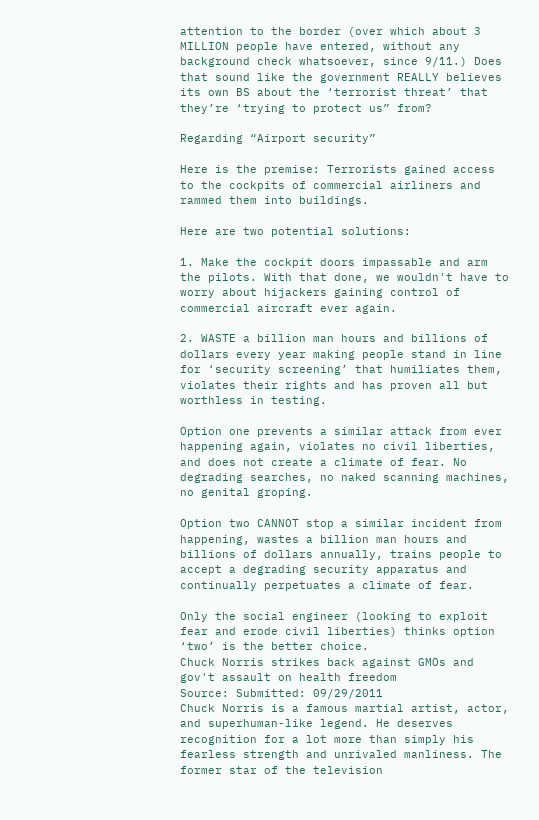attention to the border (over which about 3 MILLION people have entered, without any background check whatsoever, since 9/11.) Does that sound like the government REALLY believes its own BS about the ‘terrorist threat’ that they’re ‘trying to protect us” from?

Regarding “Airport security”

Here is the premise: Terrorists gained access to the cockpits of commercial airliners and rammed them into buildings.

Here are two potential solutions:

1. Make the cockpit doors impassable and arm the pilots. With that done, we wouldn't have to worry about hijackers gaining control of commercial aircraft ever again.

2. WASTE a billion man hours and billions of dollars every year making people stand in line for ‘security screening’ that humiliates them, violates their rights and has proven all but worthless in testing.

Option one prevents a similar attack from ever happening again, violates no civil liberties, and does not create a climate of fear. No degrading searches, no naked scanning machines, no genital groping.

Option two CANNOT stop a similar incident from happening, wastes a billion man hours and billions of dollars annually, trains people to accept a degrading security apparatus and continually perpetuates a climate of fear.

Only the social engineer (looking to exploit fear and erode civil liberties) thinks option ‘two’ is the better choice.
Chuck Norris strikes back against GMOs and gov't assault on health freedom
Source: Submitted: 09/29/2011
Chuck Norris is a famous martial artist, actor, and superhuman-like legend. He deserves recognition for a lot more than simply his fearless strength and unrivaled manliness. The former star of the television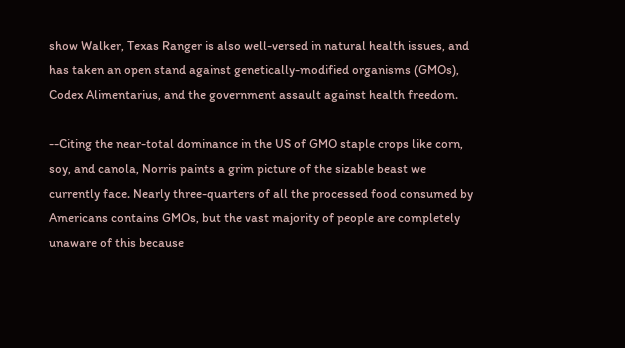show Walker, Texas Ranger is also well-versed in natural health issues, and has taken an open stand against genetically-modified organisms (GMOs), Codex Alimentarius, and the government assault against health freedom.

--Citing the near-total dominance in the US of GMO staple crops like corn, soy, and canola, Norris paints a grim picture of the sizable beast we currently face. Nearly three-quarters of all the processed food consumed by Americans contains GMOs, but the vast majority of people are completely unaware of this because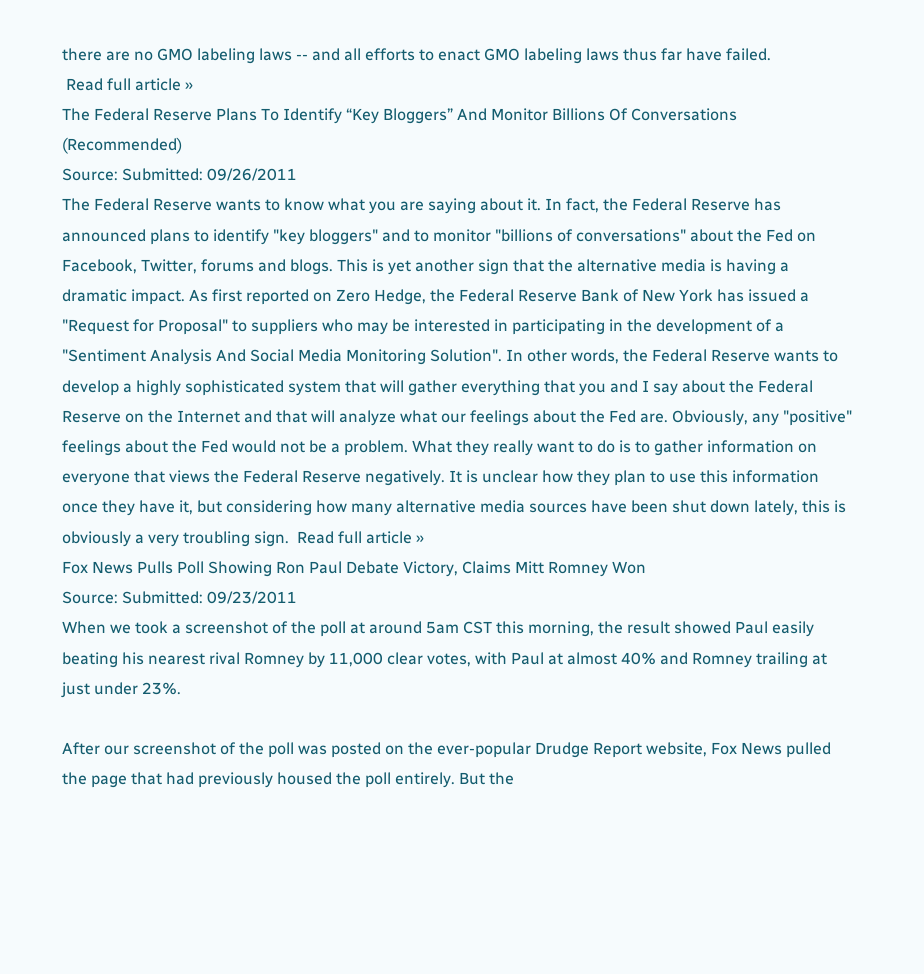there are no GMO labeling laws -- and all efforts to enact GMO labeling laws thus far have failed.
 Read full article »
The Federal Reserve Plans To Identify “Key Bloggers” And Monitor Billions Of Conversations (Recommended)
Source: Submitted: 09/26/2011
The Federal Reserve wants to know what you are saying about it. In fact, the Federal Reserve has announced plans to identify "key bloggers" and to monitor "billions of conversations" about the Fed on Facebook, Twitter, forums and blogs. This is yet another sign that the alternative media is having a dramatic impact. As first reported on Zero Hedge, the Federal Reserve Bank of New York has issued a "Request for Proposal" to suppliers who may be interested in participating in the development of a "Sentiment Analysis And Social Media Monitoring Solution". In other words, the Federal Reserve wants to develop a highly sophisticated system that will gather everything that you and I say about the Federal Reserve on the Internet and that will analyze what our feelings about the Fed are. Obviously, any "positive" feelings about the Fed would not be a problem. What they really want to do is to gather information on everyone that views the Federal Reserve negatively. It is unclear how they plan to use this information once they have it, but considering how many alternative media sources have been shut down lately, this is obviously a very troubling sign.  Read full article »
Fox News Pulls Poll Showing Ron Paul Debate Victory, Claims Mitt Romney Won
Source: Submitted: 09/23/2011
When we took a screenshot of the poll at around 5am CST this morning, the result showed Paul easily beating his nearest rival Romney by 11,000 clear votes, with Paul at almost 40% and Romney trailing at just under 23%.

After our screenshot of the poll was posted on the ever-popular Drudge Report website, Fox News pulled the page that had previously housed the poll entirely. But the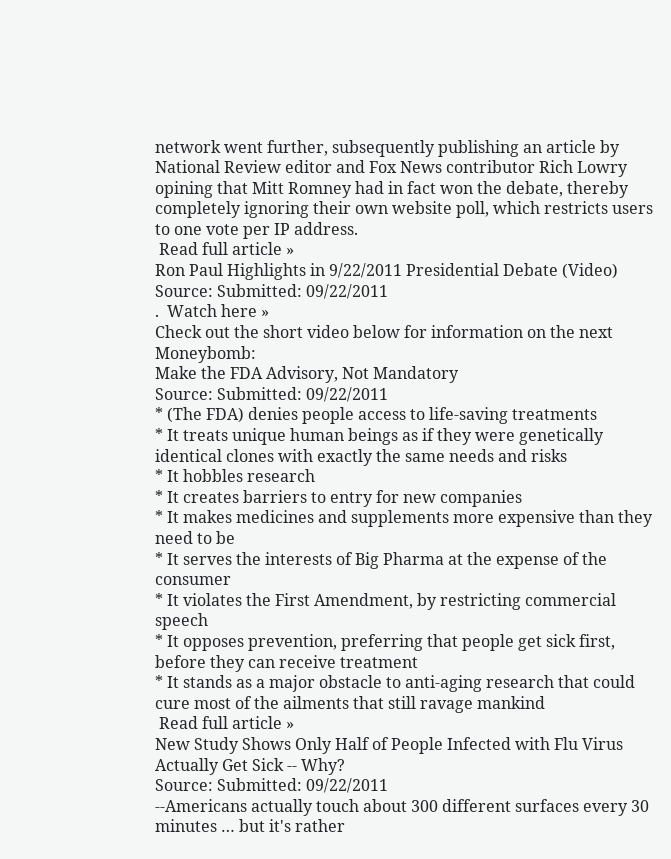network went further, subsequently publishing an article by National Review editor and Fox News contributor Rich Lowry opining that Mitt Romney had in fact won the debate, thereby completely ignoring their own website poll, which restricts users to one vote per IP address.
 Read full article »
Ron Paul Highlights in 9/22/2011 Presidential Debate (Video)
Source: Submitted: 09/22/2011
.  Watch here »
Check out the short video below for information on the next Moneybomb:
Make the FDA Advisory, Not Mandatory
Source: Submitted: 09/22/2011
* (The FDA) denies people access to life-saving treatments
* It treats unique human beings as if they were genetically identical clones with exactly the same needs and risks
* It hobbles research
* It creates barriers to entry for new companies
* It makes medicines and supplements more expensive than they need to be
* It serves the interests of Big Pharma at the expense of the consumer
* It violates the First Amendment, by restricting commercial speech
* It opposes prevention, preferring that people get sick first, before they can receive treatment
* It stands as a major obstacle to anti-aging research that could cure most of the ailments that still ravage mankind
 Read full article »
New Study Shows Only Half of People Infected with Flu Virus Actually Get Sick -- Why?
Source: Submitted: 09/22/2011
--Americans actually touch about 300 different surfaces every 30 minutes … but it's rather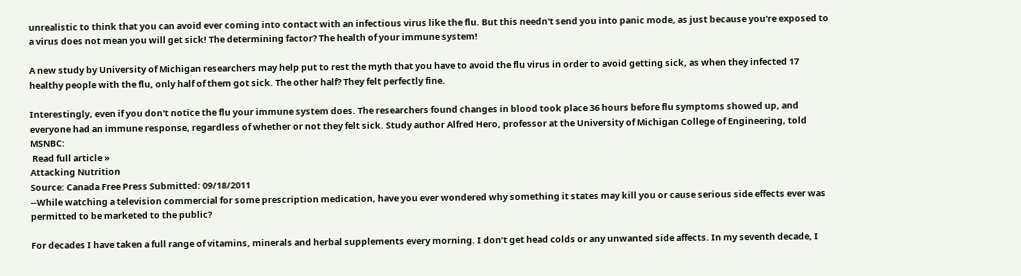unrealistic to think that you can avoid ever coming into contact with an infectious virus like the flu. But this needn't send you into panic mode, as just because you're exposed to a virus does not mean you will get sick! The determining factor? The health of your immune system!

A new study by University of Michigan researchers may help put to rest the myth that you have to avoid the flu virus in order to avoid getting sick, as when they infected 17 healthy people with the flu, only half of them got sick. The other half? They felt perfectly fine.

Interestingly, even if you don't notice the flu your immune system does. The researchers found changes in blood took place 36 hours before flu symptoms showed up, and everyone had an immune response, regardless of whether or not they felt sick. Study author Alfred Hero, professor at the University of Michigan College of Engineering, told MSNBC:
 Read full article »
Attacking Nutrition
Source: Canada Free Press Submitted: 09/18/2011
--While watching a television commercial for some prescription medication, have you ever wondered why something it states may kill you or cause serious side effects ever was permitted to be marketed to the public?

For decades I have taken a full range of vitamins, minerals and herbal supplements every morning. I don’t get head colds or any unwanted side affects. In my seventh decade, I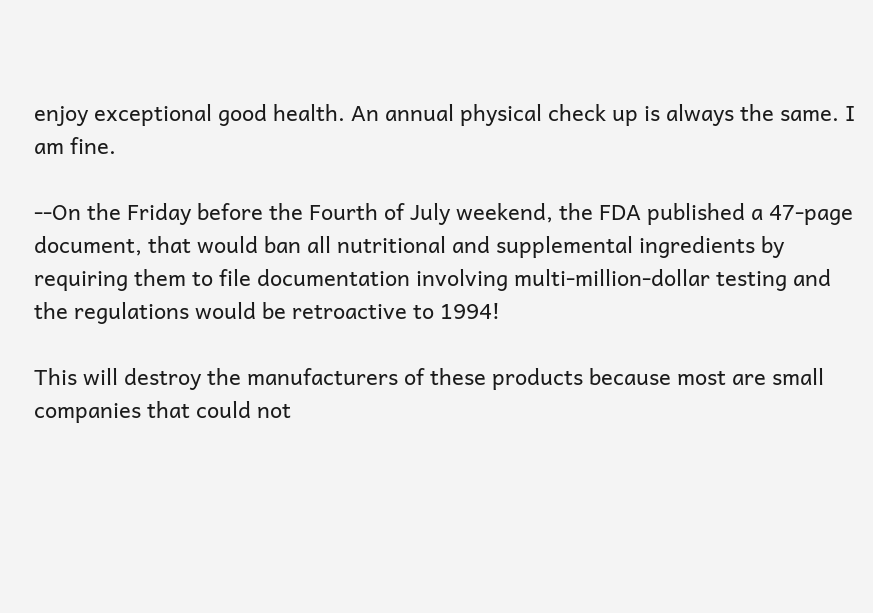enjoy exceptional good health. An annual physical check up is always the same. I am fine.

--On the Friday before the Fourth of July weekend, the FDA published a 47-page document, that would ban all nutritional and supplemental ingredients by requiring them to file documentation involving multi-million-dollar testing and the regulations would be retroactive to 1994!

This will destroy the manufacturers of these products because most are small companies that could not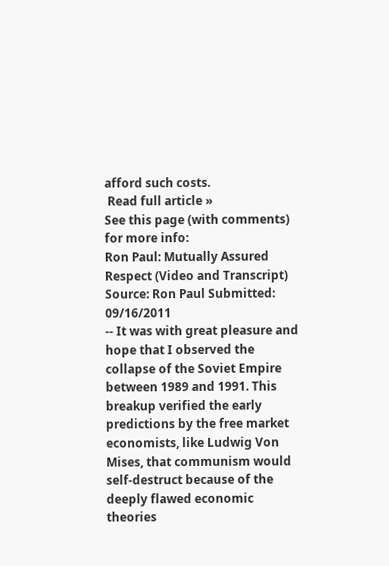afford such costs.
 Read full article »
See this page (with comments) for more info:
Ron Paul: Mutually Assured Respect (Video and Transcript)
Source: Ron Paul Submitted: 09/16/2011
-- It was with great pleasure and hope that I observed the collapse of the Soviet Empire between 1989 and 1991. This breakup verified the early predictions by the free market economists, like Ludwig Von Mises, that communism would self-destruct because of the deeply flawed economic theories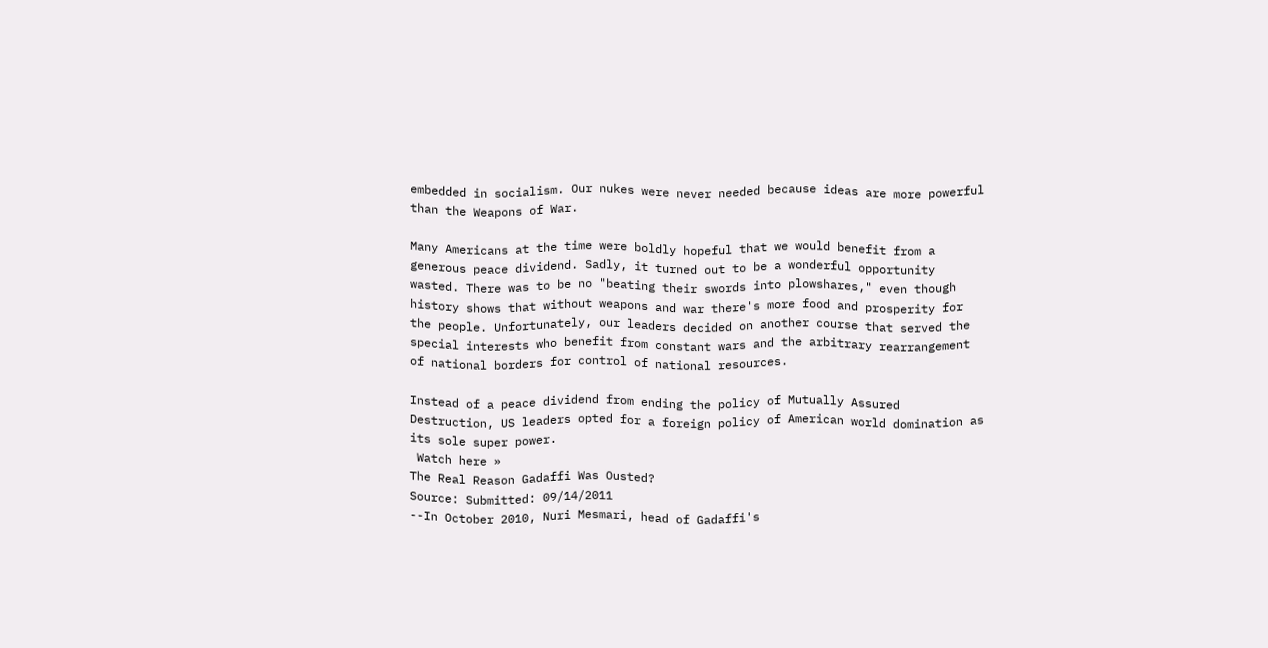embedded in socialism. Our nukes were never needed because ideas are more powerful than the Weapons of War.

Many Americans at the time were boldly hopeful that we would benefit from a generous peace dividend. Sadly, it turned out to be a wonderful opportunity wasted. There was to be no "beating their swords into plowshares," even though history shows that without weapons and war there's more food and prosperity for the people. Unfortunately, our leaders decided on another course that served the special interests who benefit from constant wars and the arbitrary rearrangement of national borders for control of national resources.

Instead of a peace dividend from ending the policy of Mutually Assured Destruction, US leaders opted for a foreign policy of American world domination as its sole super power.
 Watch here »
The Real Reason Gadaffi Was Ousted?
Source: Submitted: 09/14/2011
--In October 2010, Nuri Mesmari, head of Gadaffi's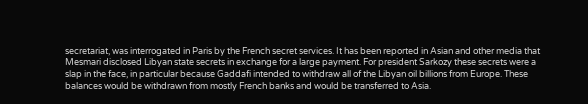secretariat, was interrogated in Paris by the French secret services. It has been reported in Asian and other media that Mesmari disclosed Libyan state secrets in exchange for a large payment. For president Sarkozy these secrets were a slap in the face, in particular because Gaddafi intended to withdraw all of the Libyan oil billions from Europe. These balances would be withdrawn from mostly French banks and would be transferred to Asia.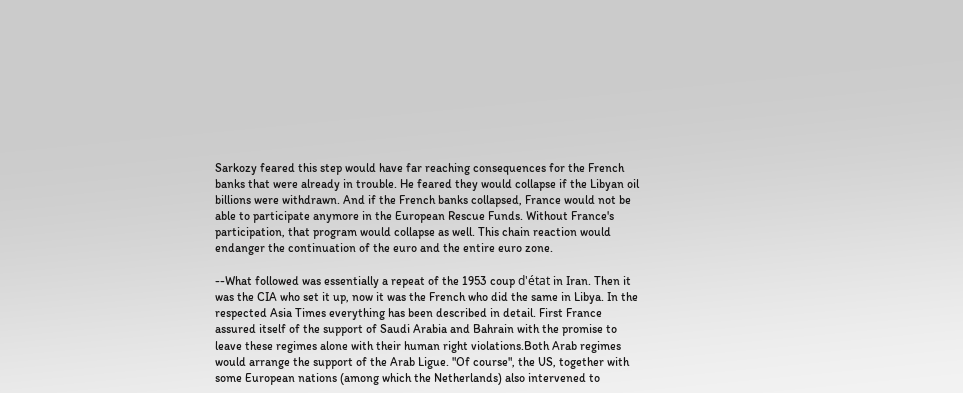Sarkozy feared this step would have far reaching consequences for the French banks that were already in trouble. He feared they would collapse if the Libyan oil billions were withdrawn. And if the French banks collapsed, France would not be able to participate anymore in the European Rescue Funds. Without France's participation, that program would collapse as well. This chain reaction would endanger the continuation of the euro and the entire euro zone.

--What followed was essentially a repeat of the 1953 coup d'état in Iran. Then it was the CIA who set it up, now it was the French who did the same in Libya. In the respected Asia Times everything has been described in detail. First France assured itself of the support of Saudi Arabia and Bahrain with the promise to leave these regimes alone with their human right violations.Both Arab regimes would arrange the support of the Arab Ligue. "Of course", the US, together with some European nations (among which the Netherlands) also intervened to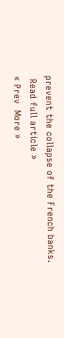prevent the collapse of the French banks.
 Read full article »
« Prev  More »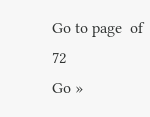Go to page  of 72
Go »